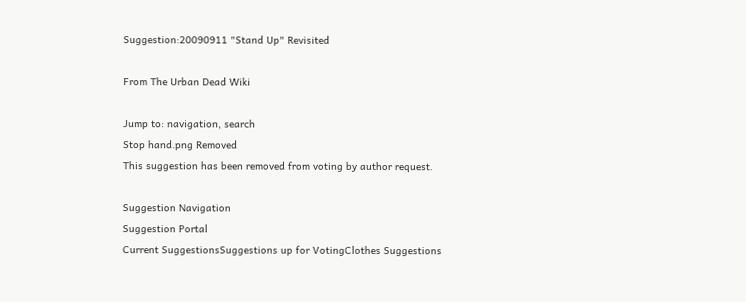Suggestion:20090911 "Stand Up" Revisited

From The Urban Dead Wiki

Jump to: navigation, search
Stop hand.png Removed
This suggestion has been removed from voting by author request.

Suggestion Navigation
Suggestion Portal
Current SuggestionsSuggestions up for VotingClothes Suggestions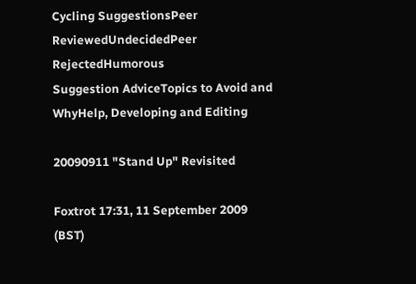Cycling SuggestionsPeer ReviewedUndecidedPeer RejectedHumorous
Suggestion AdviceTopics to Avoid and WhyHelp, Developing and Editing

20090911 "Stand Up" Revisited

Foxtrot 17:31, 11 September 2009 (BST)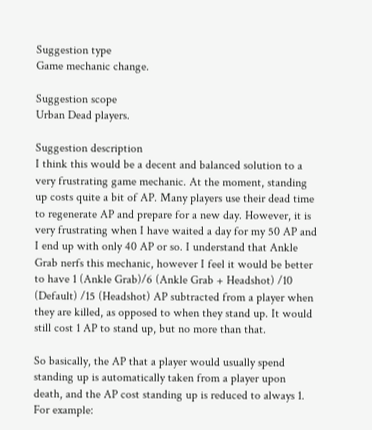Suggestion type
Game mechanic change.

Suggestion scope
Urban Dead players.

Suggestion description
I think this would be a decent and balanced solution to a very frustrating game mechanic. At the moment, standing up costs quite a bit of AP. Many players use their dead time to regenerate AP and prepare for a new day. However, it is very frustrating when I have waited a day for my 50 AP and I end up with only 40 AP or so. I understand that Ankle Grab nerfs this mechanic, however I feel it would be better to have 1 (Ankle Grab)/6 (Ankle Grab + Headshot) /10 (Default) /15 (Headshot) AP subtracted from a player when they are killed, as opposed to when they stand up. It would still cost 1 AP to stand up, but no more than that.

So basically, the AP that a player would usually spend standing up is automatically taken from a player upon death, and the AP cost standing up is reduced to always 1. For example: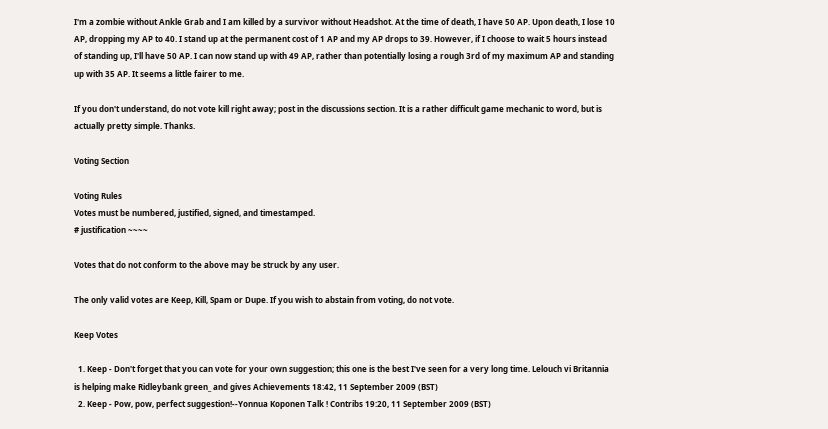I'm a zombie without Ankle Grab and I am killed by a survivor without Headshot. At the time of death, I have 50 AP. Upon death, I lose 10 AP, dropping my AP to 40. I stand up at the permanent cost of 1 AP and my AP drops to 39. However, if I choose to wait 5 hours instead of standing up, I'll have 50 AP. I can now stand up with 49 AP, rather than potentially losing a rough 3rd of my maximum AP and standing up with 35 AP. It seems a little fairer to me.

If you don't understand, do not vote kill right away; post in the discussions section. It is a rather difficult game mechanic to word, but is actually pretty simple. Thanks.

Voting Section

Voting Rules
Votes must be numbered, justified, signed, and timestamped.
# justification ~~~~

Votes that do not conform to the above may be struck by any user.

The only valid votes are Keep, Kill, Spam or Dupe. If you wish to abstain from voting, do not vote.

Keep Votes

  1. Keep - Don't forget that you can vote for your own suggestion; this one is the best I've seen for a very long time. Lelouch vi Britannia is helping make Ridleybank green_ and gives Achievements 18:42, 11 September 2009 (BST)
  2. Keep - Pow, pow, perfect suggestion!--Yonnua Koponen Talk ! Contribs 19:20, 11 September 2009 (BST)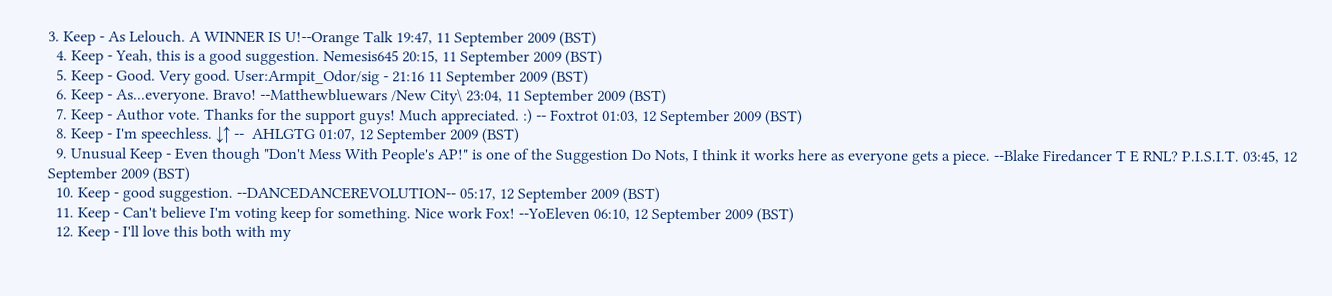3. Keep - As Lelouch. A WINNER IS U!--Orange Talk 19:47, 11 September 2009 (BST)
  4. Keep - Yeah, this is a good suggestion. Nemesis645 20:15, 11 September 2009 (BST)
  5. Keep - Good. Very good. User:Armpit_Odor/sig - 21:16 11 September 2009 (BST)
  6. Keep - As...everyone. Bravo! --Matthewbluewars /New City\ 23:04, 11 September 2009 (BST)
  7. Keep - Author vote. Thanks for the support guys! Much appreciated. :) -- Foxtrot 01:03, 12 September 2009 (BST)
  8. Keep - I'm speechless. ↓↑ --  AHLGTG 01:07, 12 September 2009 (BST)
  9. Unusual Keep - Even though "Don't Mess With People's AP!" is one of the Suggestion Do Nots, I think it works here as everyone gets a piece. --Blake Firedancer T E RNL? P.I.S.I.T. 03:45, 12 September 2009 (BST)
  10. Keep - good suggestion. --DANCEDANCEREVOLUTION-- 05:17, 12 September 2009 (BST)
  11. Keep - Can't believe I'm voting keep for something. Nice work Fox! --YoEleven 06:10, 12 September 2009 (BST)
  12. Keep - I'll love this both with my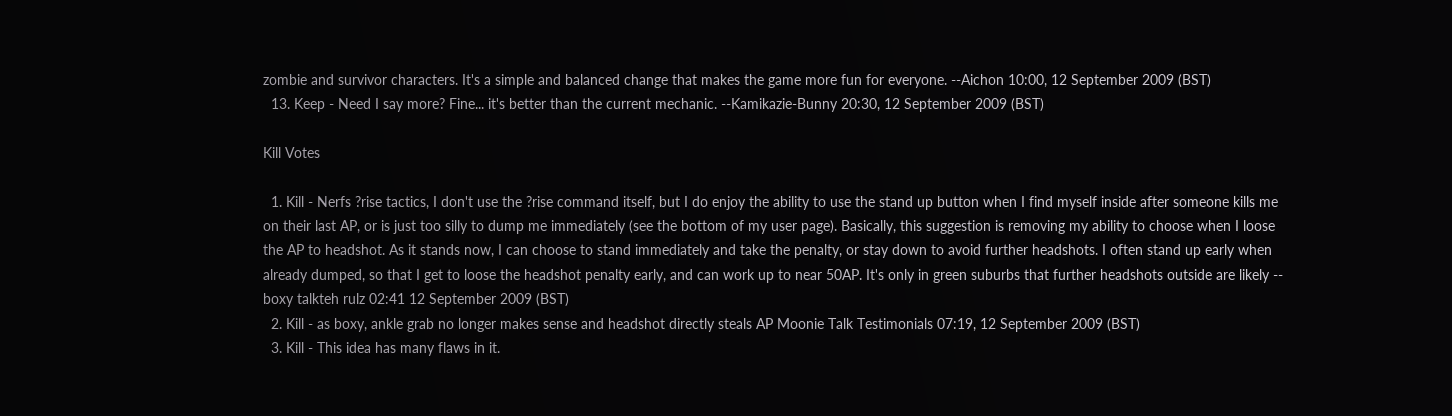zombie and survivor characters. It's a simple and balanced change that makes the game more fun for everyone. --Aichon 10:00, 12 September 2009 (BST)
  13. Keep - Need I say more? Fine... it's better than the current mechanic. --Kamikazie-Bunny 20:30, 12 September 2009 (BST)

Kill Votes

  1. Kill - Nerfs ?rise tactics, I don't use the ?rise command itself, but I do enjoy the ability to use the stand up button when I find myself inside after someone kills me on their last AP, or is just too silly to dump me immediately (see the bottom of my user page). Basically, this suggestion is removing my ability to choose when I loose the AP to headshot. As it stands now, I can choose to stand immediately and take the penalty, or stay down to avoid further headshots. I often stand up early when already dumped, so that I get to loose the headshot penalty early, and can work up to near 50AP. It's only in green suburbs that further headshots outside are likely -- boxy talkteh rulz 02:41 12 September 2009 (BST)
  2. Kill - as boxy, ankle grab no longer makes sense and headshot directly steals AP Moonie Talk Testimonials 07:19, 12 September 2009 (BST)
  3. Kill - This idea has many flaws in it.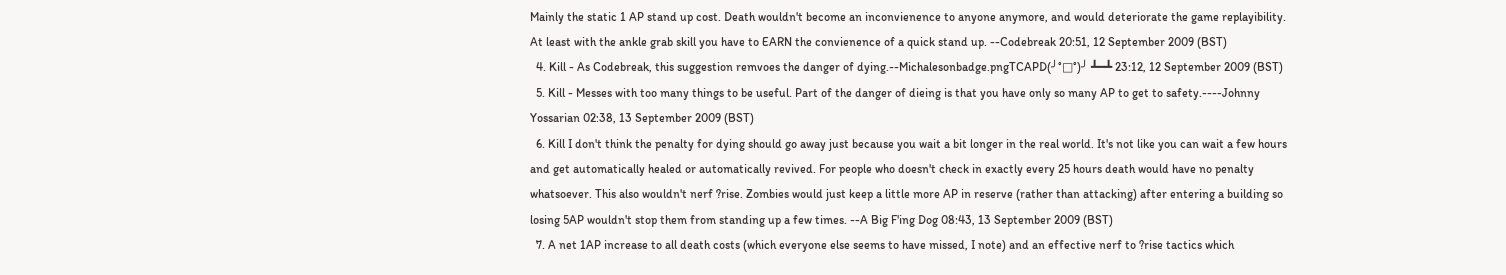Mainly the static 1 AP stand up cost. Death wouldn't become an inconvienence to anyone anymore, and would deteriorate the game replayibility. At least with the ankle grab skill you have to EARN the convienence of a quick stand up. --Codebreak 20:51, 12 September 2009 (BST)
  4. Kill - As Codebreak, this suggestion remvoes the danger of dying.--Michalesonbadge.pngTCAPD(╯°□°)╯ ┻━┻ 23:12, 12 September 2009 (BST)
  5. Kill - Messes with too many things to be useful. Part of the danger of dieing is that you have only so many AP to get to safety.----Johnny Yossarian 02:38, 13 September 2009 (BST)
  6. Kill I don't think the penalty for dying should go away just because you wait a bit longer in the real world. It's not like you can wait a few hours and get automatically healed or automatically revived. For people who doesn't check in exactly every 25 hours death would have no penalty whatsoever. This also wouldn't nerf ?rise. Zombies would just keep a little more AP in reserve (rather than attacking) after entering a building so losing 5AP wouldn't stop them from standing up a few times. --A Big F'ing Dog 08:43, 13 September 2009 (BST)
  7. A net 1AP increase to all death costs (which everyone else seems to have missed, I note) and an effective nerf to ?rise tactics which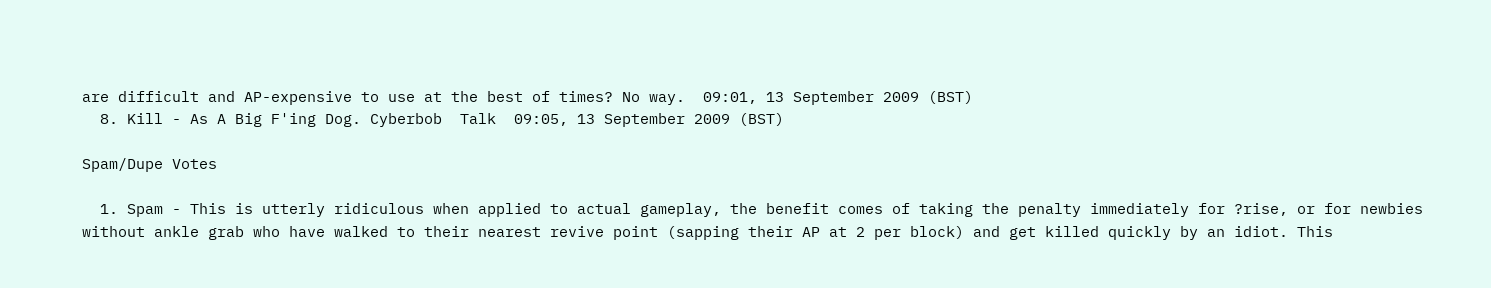are difficult and AP-expensive to use at the best of times? No way.  09:01, 13 September 2009 (BST)
  8. Kill - As A Big F'ing Dog. Cyberbob  Talk  09:05, 13 September 2009 (BST)

Spam/Dupe Votes

  1. Spam - This is utterly ridiculous when applied to actual gameplay, the benefit comes of taking the penalty immediately for ?rise, or for newbies without ankle grab who have walked to their nearest revive point (sapping their AP at 2 per block) and get killed quickly by an idiot. This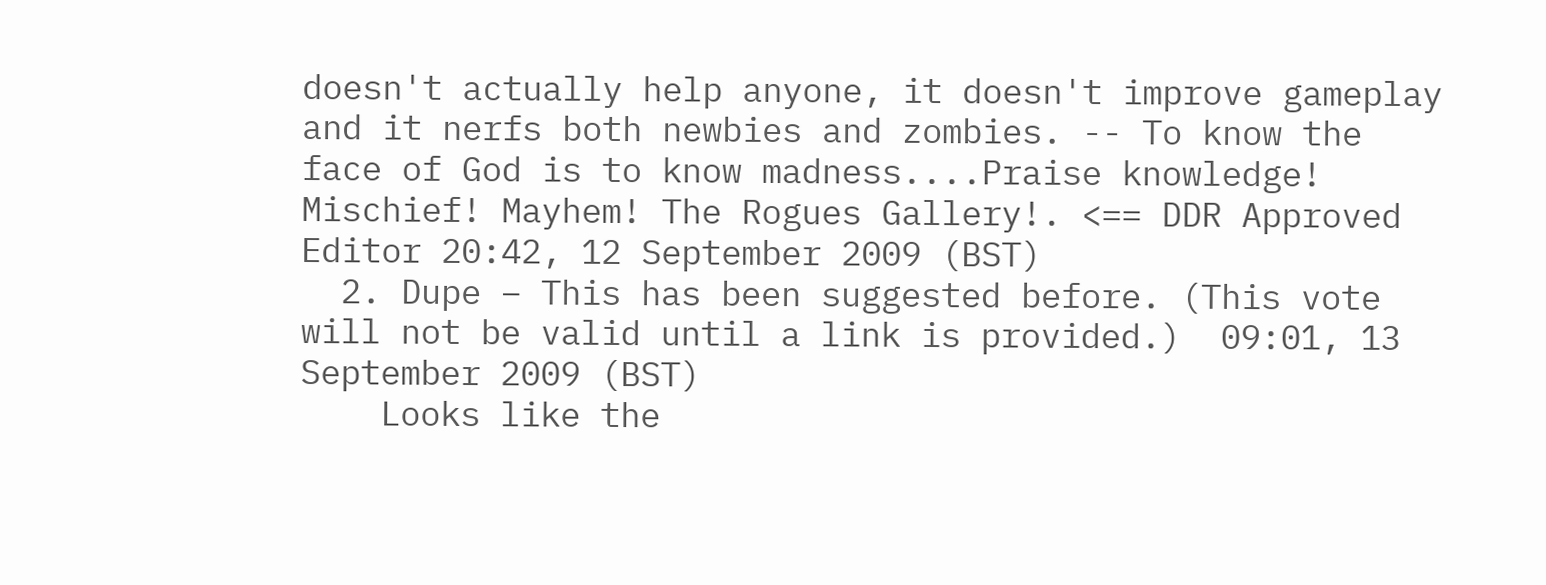doesn't actually help anyone, it doesn't improve gameplay and it nerfs both newbies and zombies. -- To know the face of God is to know madness....Praise knowledge! Mischief! Mayhem! The Rogues Gallery!. <== DDR Approved Editor 20:42, 12 September 2009 (BST)
  2. Dupe – This has been suggested before. (This vote will not be valid until a link is provided.)  09:01, 13 September 2009 (BST)
    Looks like the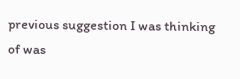previous suggestion I was thinking of was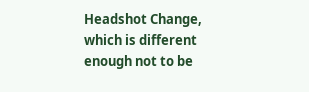Headshot Change, which is different enough not to be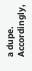a dupe. Accordingly,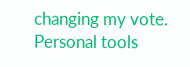changing my vote.
Personal tools